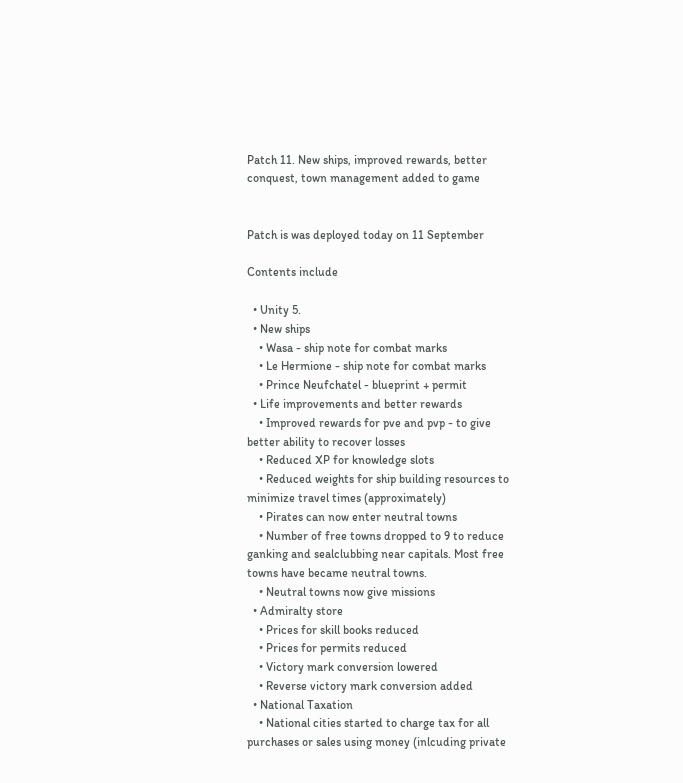Patch 11. New ships, improved rewards, better conquest, town management added to game


Patch is was deployed today on 11 September

Contents include

  • Unity 5.
  • New ships
    • Wasa - ship note for combat marks
    • Le Hermione - ship note for combat marks
    • Prince Neufchatel - blueprint + permit
  • Life improvements and better rewards
    • Improved rewards for pve and pvp - to give better ability to recover losses
    • Reduced XP for knowledge slots
    • Reduced weights for ship building resources to minimize travel times (approximately)
    • Pirates can now enter neutral towns
    • Number of free towns dropped to 9 to reduce ganking and sealclubbing near capitals. Most free towns have became neutral towns.
    • Neutral towns now give missions
  • Admiralty store
    • Prices for skill books reduced
    • Prices for permits reduced
    • Victory mark conversion lowered
    • Reverse victory mark conversion added
  • National Taxation
    • National cities started to charge tax for all purchases or sales using money (inlcuding private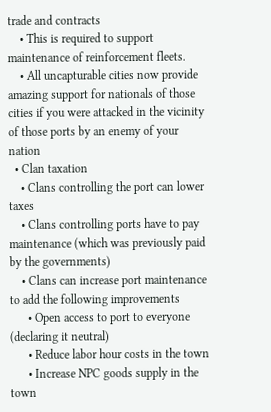trade and contracts
    • This is required to support maintenance of reinforcement fleets.
    • All uncapturable cities now provide amazing support for nationals of those cities if you were attacked in the vicinity of those ports by an enemy of your nation
  • Clan taxation
    • Clans controlling the port can lower taxes
    • Clans controlling ports have to pay maintenance (which was previously paid by the governments)
    • Clans can increase port maintenance to add the following improvements
      • Open access to port to everyone (declaring it neutral)
      • Reduce labor hour costs in the town
      • Increase NPC goods supply in the town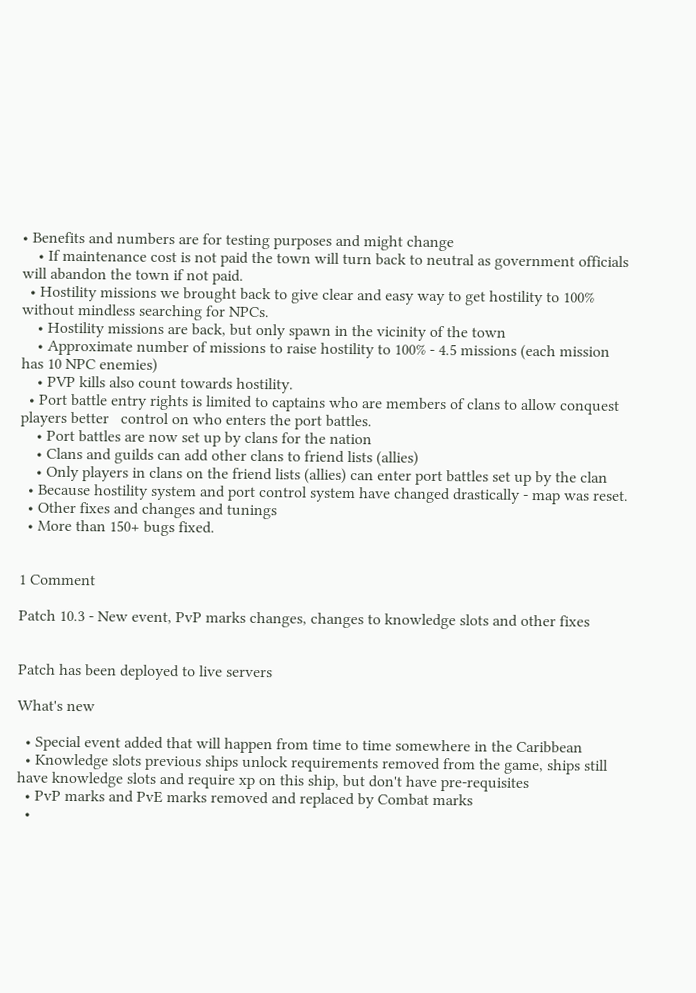• Benefits and numbers are for testing purposes and might change
    • If maintenance cost is not paid the town will turn back to neutral as government officials will abandon the town if not paid.
  • Hostility missions we brought back to give clear and easy way to get hostility to 100% without mindless searching for NPCs.
    • Hostility missions are back, but only spawn in the vicinity of the town
    • Approximate number of missions to raise hostility to 100% - 4.5 missions (each mission has 10 NPC enemies)
    • PVP kills also count towards hostility.
  • Port battle entry rights is limited to captains who are members of clans to allow conquest players better   control on who enters the port battles.
    • Port battles are now set up by clans for the nation
    • Clans and guilds can add other clans to friend lists (allies)
    • Only players in clans on the friend lists (allies) can enter port battles set up by the clan
  • Because hostility system and port control system have changed drastically - map was reset.
  • Other fixes and changes and tunings
  • More than 150+ bugs fixed.


1 Comment

Patch 10.3 - New event, PvP marks changes, changes to knowledge slots and other fixes


Patch has been deployed to live servers

What's new

  • Special event added that will happen from time to time somewhere in the Caribbean
  • Knowledge slots previous ships unlock requirements removed from the game, ships still have knowledge slots and require xp on this ship, but don't have pre-requisites
  • PvP marks and PvE marks removed and replaced by Combat marks
  •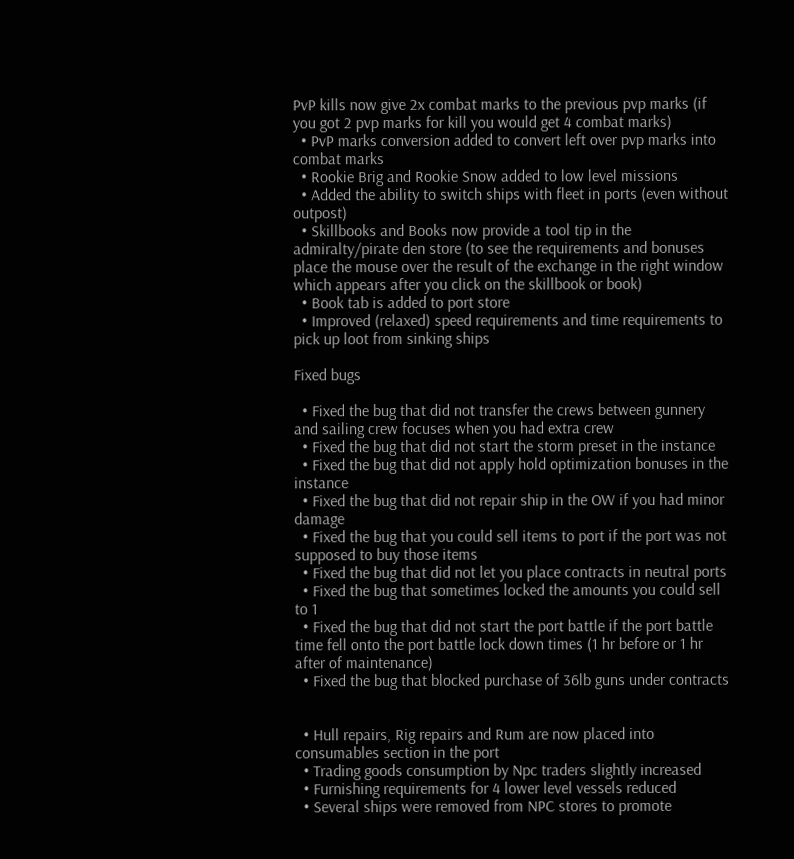PvP kills now give 2x combat marks to the previous pvp marks (if you got 2 pvp marks for kill you would get 4 combat marks)
  • PvP marks conversion added to convert left over pvp marks into combat marks
  • Rookie Brig and Rookie Snow added to low level missions
  • Added the ability to switch ships with fleet in ports (even without outpost)
  • Skillbooks and Books now provide a tool tip in the admiralty/pirate den store (to see the requirements and bonuses place the mouse over the result of the exchange in the right window which appears after you click on the skillbook or book)
  • Book tab is added to port store
  • Improved (relaxed) speed requirements and time requirements to pick up loot from sinking ships

Fixed bugs

  • Fixed the bug that did not transfer the crews between gunnery and sailing crew focuses when you had extra crew
  • Fixed the bug that did not start the storm preset in the instance
  • Fixed the bug that did not apply hold optimization bonuses in the instance
  • Fixed the bug that did not repair ship in the OW if you had minor damage
  • Fixed the bug that you could sell items to port if the port was not supposed to buy those items
  • Fixed the bug that did not let you place contracts in neutral ports
  • Fixed the bug that sometimes locked the amounts you could sell to 1
  • Fixed the bug that did not start the port battle if the port battle time fell onto the port battle lock down times (1 hr before or 1 hr after of maintenance)
  • Fixed the bug that blocked purchase of 36lb guns under contracts


  • Hull repairs, Rig repairs and Rum are now placed into consumables section in the port
  • Trading goods consumption by Npc traders slightly increased
  • Furnishing requirements for 4 lower level vessels reduced
  • Several ships were removed from NPC stores to promote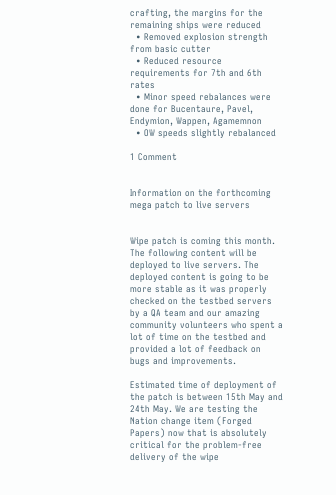crafting, the margins for the remaining ships were reduced
  • Removed explosion strength from basic cutter
  • Reduced resource requirements for 7th and 6th rates
  • Minor speed rebalances were done for Bucentaure, Pavel, Endymion, Wappen, Agamemnon
  • OW speeds slightly rebalanced

1 Comment


Information on the forthcoming mega patch to live servers


Wipe patch is coming this month. The following content will be deployed to live servers. The deployed content is going to be more stable as it was properly checked on the testbed servers by a QA team and our amazing community volunteers who spent a lot of time on the testbed and provided a lot of feedback on bugs and improvements.

Estimated time of deployment of the patch is between 15th May and 24th May. We are testing the Nation change item (Forged Papers) now that is absolutely critical for the problem-free delivery of the wipe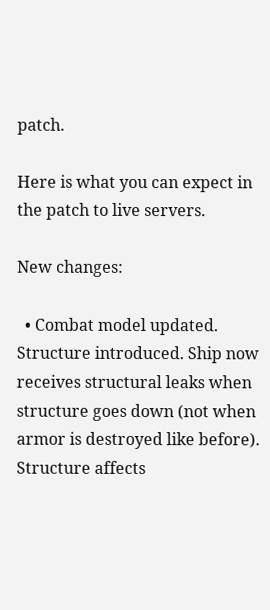patch.

Here is what you can expect in the patch to live servers.

New changes:

  • Combat model updated. Structure introduced. Ship now receives structural leaks when structure goes down (not when armor is destroyed like before). Structure affects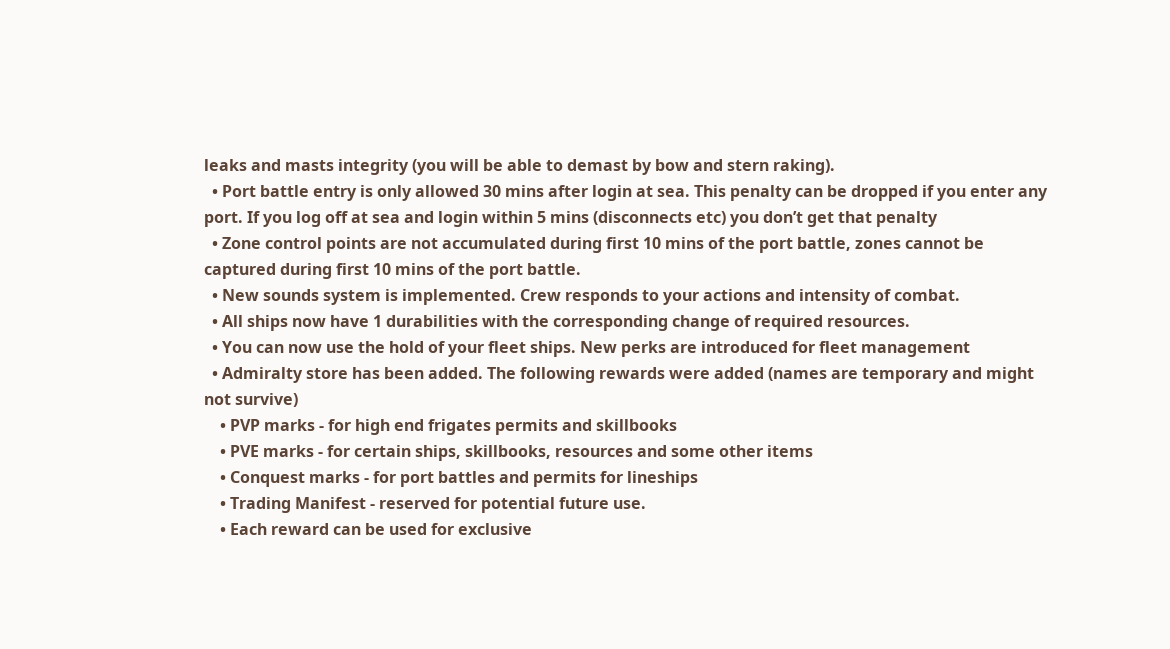leaks and masts integrity (you will be able to demast by bow and stern raking).
  • Port battle entry is only allowed 30 mins after login at sea. This penalty can be dropped if you enter any port. If you log off at sea and login within 5 mins (disconnects etc) you don’t get that penalty
  • Zone control points are not accumulated during first 10 mins of the port battle, zones cannot be captured during first 10 mins of the port battle.
  • New sounds system is implemented. Crew responds to your actions and intensity of combat.
  • All ships now have 1 durabilities with the corresponding change of required resources.
  • You can now use the hold of your fleet ships. New perks are introduced for fleet management
  • Admiralty store has been added. The following rewards were added (names are temporary and might not survive)
    • PVP marks - for high end frigates permits and skillbooks
    • PVE marks - for certain ships, skillbooks, resources and some other items
    • Conquest marks - for port battles and permits for lineships
    • Trading Manifest - reserved for potential future use.
    • Each reward can be used for exclusive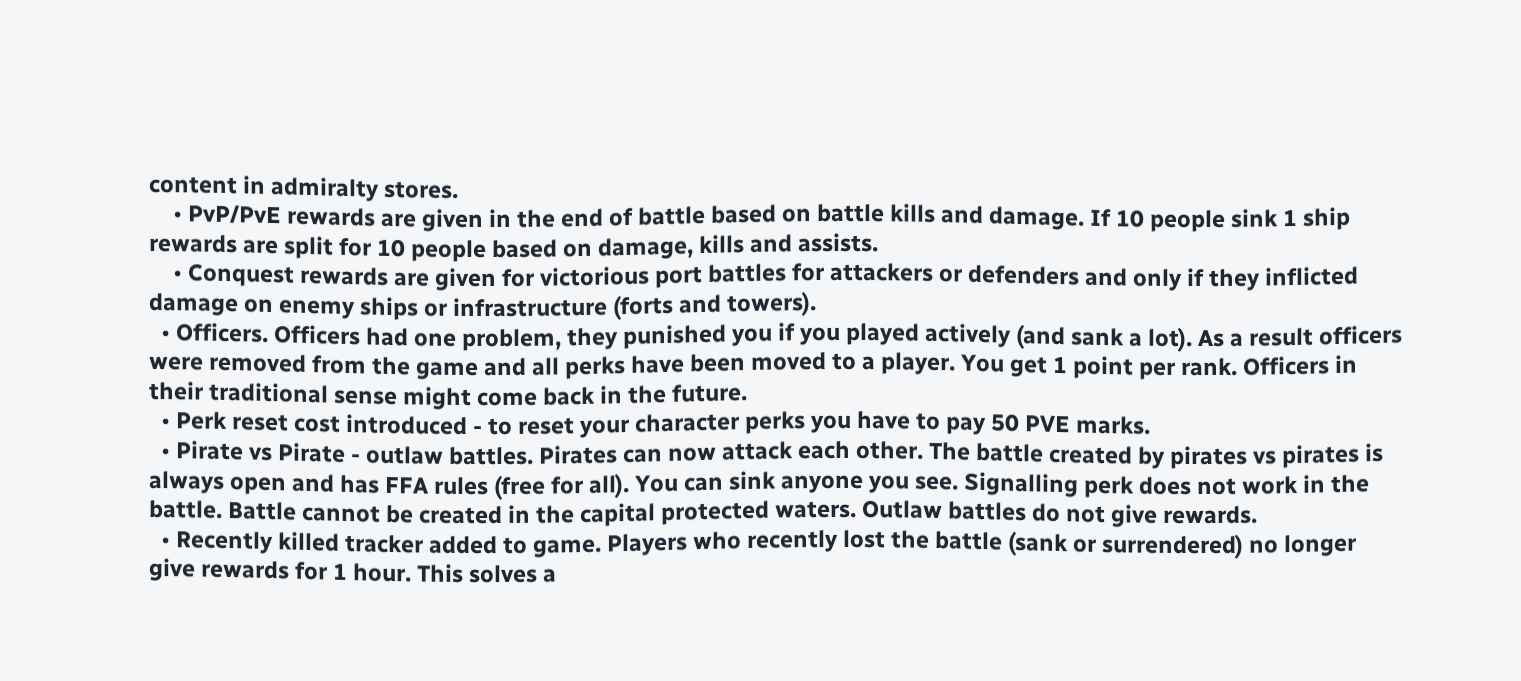content in admiralty stores.
    • PvP/PvE rewards are given in the end of battle based on battle kills and damage. If 10 people sink 1 ship rewards are split for 10 people based on damage, kills and assists.
    • Conquest rewards are given for victorious port battles for attackers or defenders and only if they inflicted damage on enemy ships or infrastructure (forts and towers).
  • Officers. Officers had one problem, they punished you if you played actively (and sank a lot). As a result officers were removed from the game and all perks have been moved to a player. You get 1 point per rank. Officers in their traditional sense might come back in the future.
  • Perk reset cost introduced - to reset your character perks you have to pay 50 PVE marks.
  • Pirate vs Pirate - outlaw battles. Pirates can now attack each other. The battle created by pirates vs pirates is always open and has FFA rules (free for all). You can sink anyone you see. Signalling perk does not work in the battle. Battle cannot be created in the capital protected waters. Outlaw battles do not give rewards.
  • Recently killed tracker added to game. Players who recently lost the battle (sank or surrendered) no longer give rewards for 1 hour. This solves a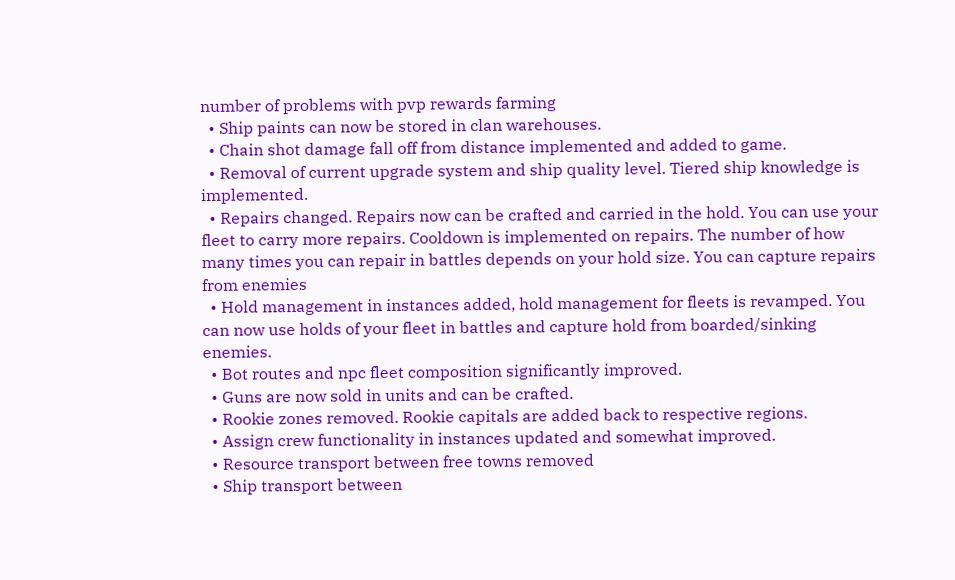number of problems with pvp rewards farming
  • Ship paints can now be stored in clan warehouses.
  • Chain shot damage fall off from distance implemented and added to game.
  • Removal of current upgrade system and ship quality level. Tiered ship knowledge is implemented.
  • Repairs changed. Repairs now can be crafted and carried in the hold. You can use your fleet to carry more repairs. Cooldown is implemented on repairs. The number of how many times you can repair in battles depends on your hold size. You can capture repairs from enemies
  • Hold management in instances added, hold management for fleets is revamped. You can now use holds of your fleet in battles and capture hold from boarded/sinking enemies.
  • Bot routes and npc fleet composition significantly improved.
  • Guns are now sold in units and can be crafted.
  • Rookie zones removed. Rookie capitals are added back to respective regions.
  • Assign crew functionality in instances updated and somewhat improved.
  • Resource transport between free towns removed
  • Ship transport between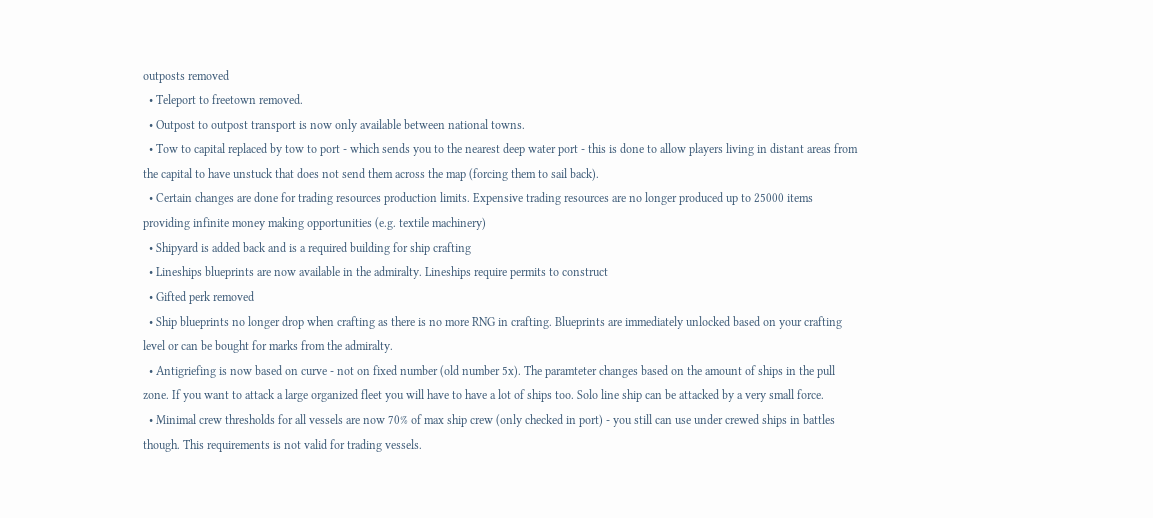outposts removed
  • Teleport to freetown removed.
  • Outpost to outpost transport is now only available between national towns.
  • Tow to capital replaced by tow to port - which sends you to the nearest deep water port - this is done to allow players living in distant areas from the capital to have unstuck that does not send them across the map (forcing them to sail back).
  • Certain changes are done for trading resources production limits. Expensive trading resources are no longer produced up to 25000 items providing infinite money making opportunities (e.g. textile machinery)
  • Shipyard is added back and is a required building for ship crafting
  • Lineships blueprints are now available in the admiralty. Lineships require permits to construct
  • Gifted perk removed
  • Ship blueprints no longer drop when crafting as there is no more RNG in crafting. Blueprints are immediately unlocked based on your crafting level or can be bought for marks from the admiralty.
  • Antigriefing is now based on curve - not on fixed number (old number 5x). The paramteter changes based on the amount of ships in the pull zone. If you want to attack a large organized fleet you will have to have a lot of ships too. Solo line ship can be attacked by a very small force.
  • Minimal crew thresholds for all vessels are now 70% of max ship crew (only checked in port) - you still can use under crewed ships in battles though. This requirements is not valid for trading vessels.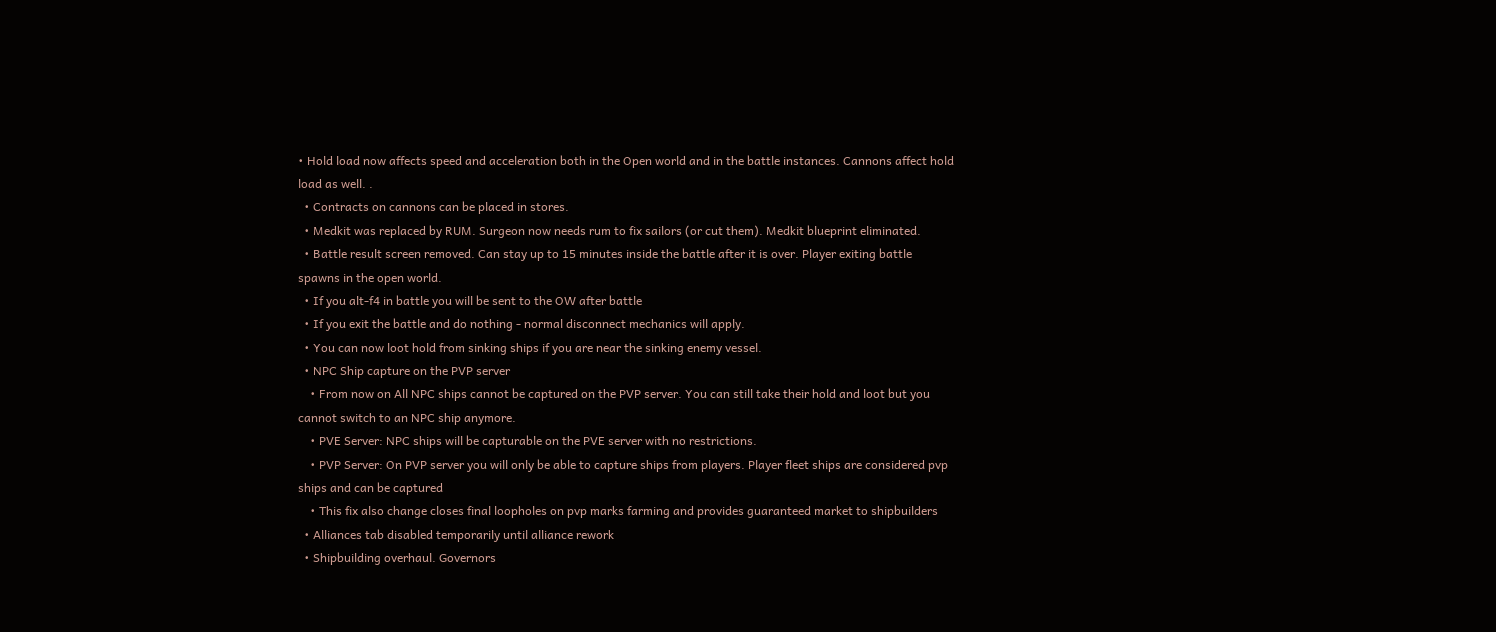• Hold load now affects speed and acceleration both in the Open world and in the battle instances. Cannons affect hold load as well. .
  • Contracts on cannons can be placed in stores.
  • Medkit was replaced by RUM. Surgeon now needs rum to fix sailors (or cut them). Medkit blueprint eliminated.
  • Battle result screen removed. Can stay up to 15 minutes inside the battle after it is over. Player exiting battle spawns in the open world.
  • If you alt-f4 in battle you will be sent to the OW after battle
  • If you exit the battle and do nothing - normal disconnect mechanics will apply.
  • You can now loot hold from sinking ships if you are near the sinking enemy vessel.
  • NPC Ship capture on the PVP server
    • From now on All NPC ships cannot be captured on the PVP server. You can still take their hold and loot but you cannot switch to an NPC ship anymore.
    • PVE Server: NPC ships will be capturable on the PVE server with no restrictions.
    • PVP Server: On PVP server you will only be able to capture ships from players. Player fleet ships are considered pvp ships and can be captured
    • This fix also change closes final loopholes on pvp marks farming and provides guaranteed market to shipbuilders
  • Alliances tab disabled temporarily until alliance rework
  • Shipbuilding overhaul. Governors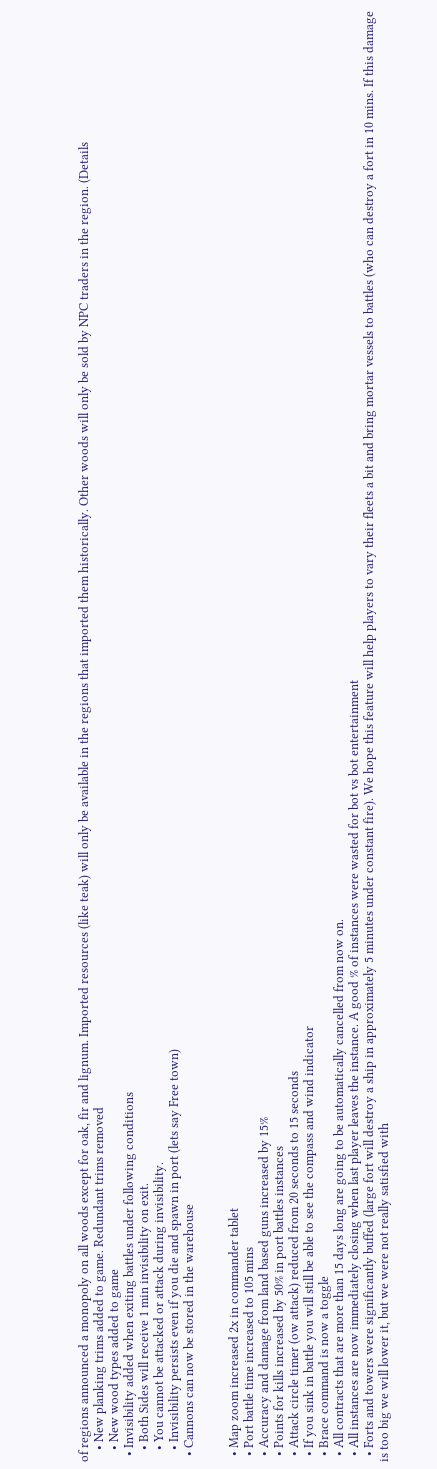of regions announced a monopoly on all woods except for oak, fir and lignum. Imported resources (like teak) will only be available in the regions that imported them historically. Other woods will only be sold by NPC traders in the region. (Details
    • New planking trims added to game. Redundant trims removed
    • New wood types added to game
  • Invisibility added when exiting battles under following conditions
    • Both Sides will receive 1 min invisibility on exit.
    • You cannot be attacked or attack during invisibility.
    • Invisibility persists even if you die and spawn in port (lets say Free town)
  • Cannons can now be stored in the warehouse


  • Map zoom increased 2x in commander tablet
  • Port battle time increased to 105 mins
  • Accuracy and damage from land based guns increased by 15%
  • Points for kills increased by 50% in port battles instances
  • Attack circle timer (ow attack) reduced from 20 seconds to 15 seconds
  • If you sink in battle you will still be able to see the compass and wind indicator
  • Brace command is now a toggle
  • All contracts that are more than 15 days long are going to be automatically cancelled from now on.
  • All instances are now immediately closing when last player leaves the instance. A good % of instances were wasted for bot vs bot entertainment
  • Forts and towers were significantly buffed (large fort will destroy a ship in approximately 5 minutes under constant fire). We hope this feature will help players to vary their fleets a bit and bring mortar vessels to battles (who can destroy a fort in 10 mins. If this damage is too big we will lower it, but we were not really satisfied with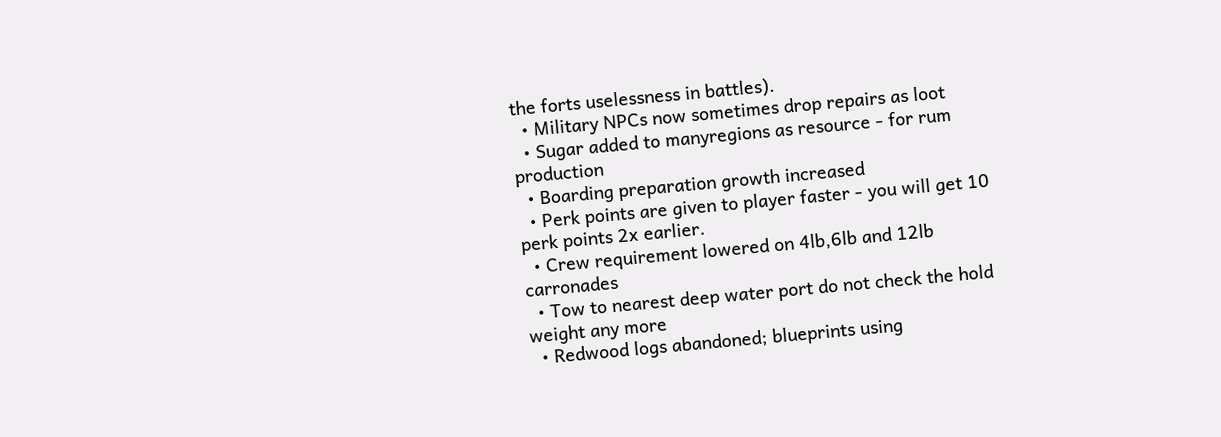the forts uselessness in battles).
  • Military NPCs now sometimes drop repairs as loot
  • Sugar added to manyregions as resource - for rum production
  • Boarding preparation growth increased
  • Perk points are given to player faster - you will get 10 perk points 2x earlier.
  • Crew requirement lowered on 4lb,6lb and 12lb carronades
  • Tow to nearest deep water port do not check the hold weight any more
  • Redwood logs abandoned; blueprints using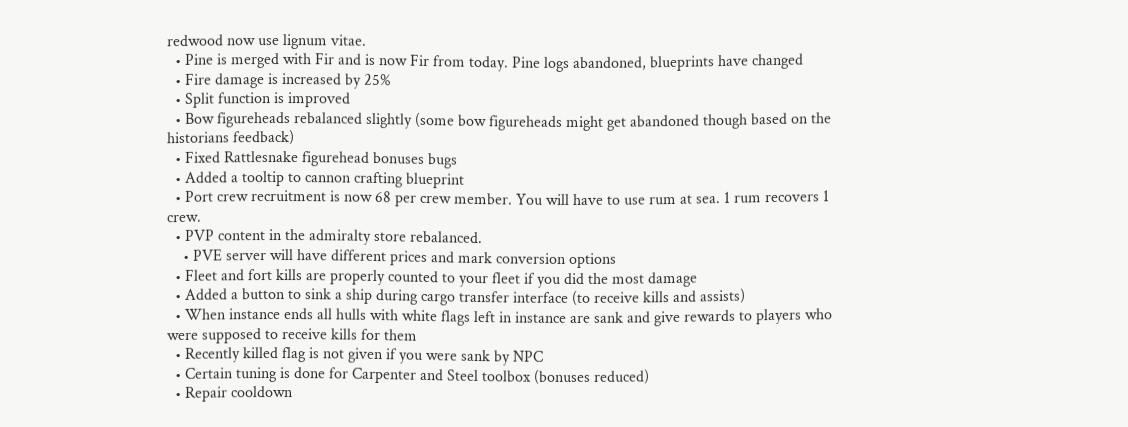redwood now use lignum vitae.
  • Pine is merged with Fir and is now Fir from today. Pine logs abandoned, blueprints have changed
  • Fire damage is increased by 25%
  • Split function is improved
  • Bow figureheads rebalanced slightly (some bow figureheads might get abandoned though based on the historians feedback)
  • Fixed Rattlesnake figurehead bonuses bugs
  • Added a tooltip to cannon crafting blueprint
  • Port crew recruitment is now 68 per crew member. You will have to use rum at sea. 1 rum recovers 1 crew.
  • PVP content in the admiralty store rebalanced.
    • PVE server will have different prices and mark conversion options
  • Fleet and fort kills are properly counted to your fleet if you did the most damage
  • Added a button to sink a ship during cargo transfer interface (to receive kills and assists)
  • When instance ends all hulls with white flags left in instance are sank and give rewards to players who were supposed to receive kills for them
  • Recently killed flag is not given if you were sank by NPC
  • Certain tuning is done for Carpenter and Steel toolbox (bonuses reduced)
  • Repair cooldown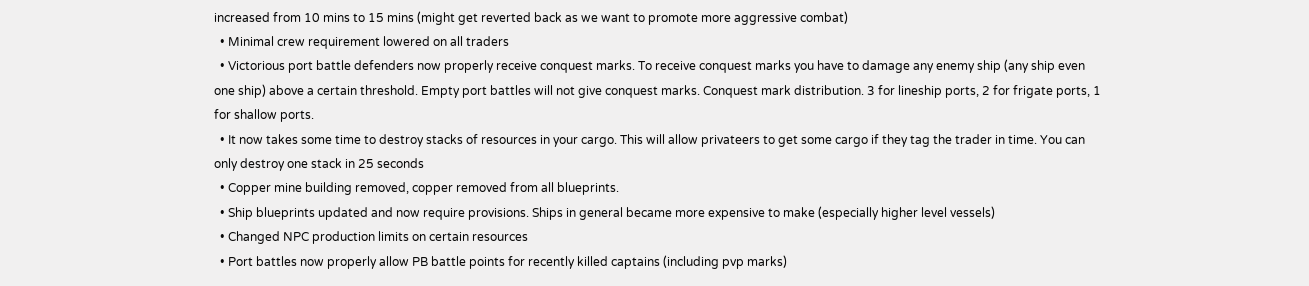increased from 10 mins to 15 mins (might get reverted back as we want to promote more aggressive combat)
  • Minimal crew requirement lowered on all traders
  • Victorious port battle defenders now properly receive conquest marks. To receive conquest marks you have to damage any enemy ship (any ship even one ship) above a certain threshold. Empty port battles will not give conquest marks. Conquest mark distribution. 3 for lineship ports, 2 for frigate ports, 1 for shallow ports.
  • It now takes some time to destroy stacks of resources in your cargo. This will allow privateers to get some cargo if they tag the trader in time. You can only destroy one stack in 25 seconds
  • Copper mine building removed, copper removed from all blueprints.
  • Ship blueprints updated and now require provisions. Ships in general became more expensive to make (especially higher level vessels)
  • Changed NPC production limits on certain resources
  • Port battles now properly allow PB battle points for recently killed captains (including pvp marks)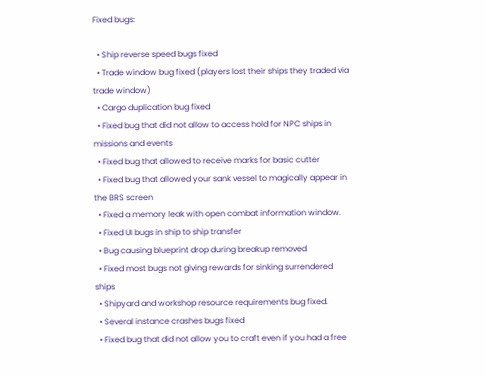Fixed bugs:

  • Ship reverse speed bugs fixed
  • Trade window bug fixed (players lost their ships they traded via trade window)
  • Cargo duplication bug fixed
  • Fixed bug that did not allow to access hold for NPC ships in missions and events
  • Fixed bug that allowed to receive marks for basic cutter
  • Fixed bug that allowed your sank vessel to magically appear in the BRS screen
  • Fixed a memory leak with open combat information window.
  • Fixed UI bugs in ship to ship transfer
  • Bug causing blueprint drop during breakup removed
  • Fixed most bugs not giving rewards for sinking surrendered ships
  • Shipyard and workshop resource requirements bug fixed.
  • Several instance crashes bugs fixed
  • Fixed bug that did not allow you to craft even if you had a free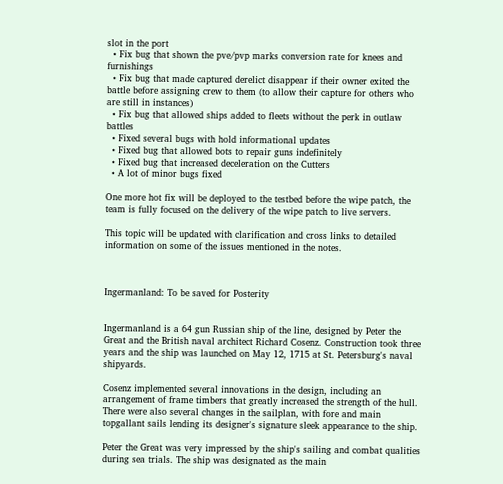slot in the port
  • Fix bug that shown the pve/pvp marks conversion rate for knees and furnishings
  • Fix bug that made captured derelict disappear if their owner exited the battle before assigning crew to them (to allow their capture for others who are still in instances)
  • Fix bug that allowed ships added to fleets without the perk in outlaw battles
  • Fixed several bugs with hold informational updates
  • Fixed bug that allowed bots to repair guns indefinitely
  • Fixed bug that increased deceleration on the Cutters
  • A lot of minor bugs fixed

One more hot fix will be deployed to the testbed before the wipe patch, the team is fully focused on the delivery of the wipe patch to live servers.

This topic will be updated with clarification and cross links to detailed information on some of the issues mentioned in the notes.



Ingermanland: To be saved for Posterity


Ingermanland is a 64 gun Russian ship of the line, designed by Peter the Great and the British naval architect Richard Cosenz. Construction took three years and the ship was launched on May 12, 1715 at St. Petersburg's naval shipyards.

Cosenz implemented several innovations in the design, including an arrangement of frame timbers that greatly increased the strength of the hull. There were also several changes in the sailplan, with fore and main topgallant sails lending its designer's signature sleek appearance to the ship.

Peter the Great was very impressed by the ship's sailing and combat qualities during sea trials. The ship was designated as the main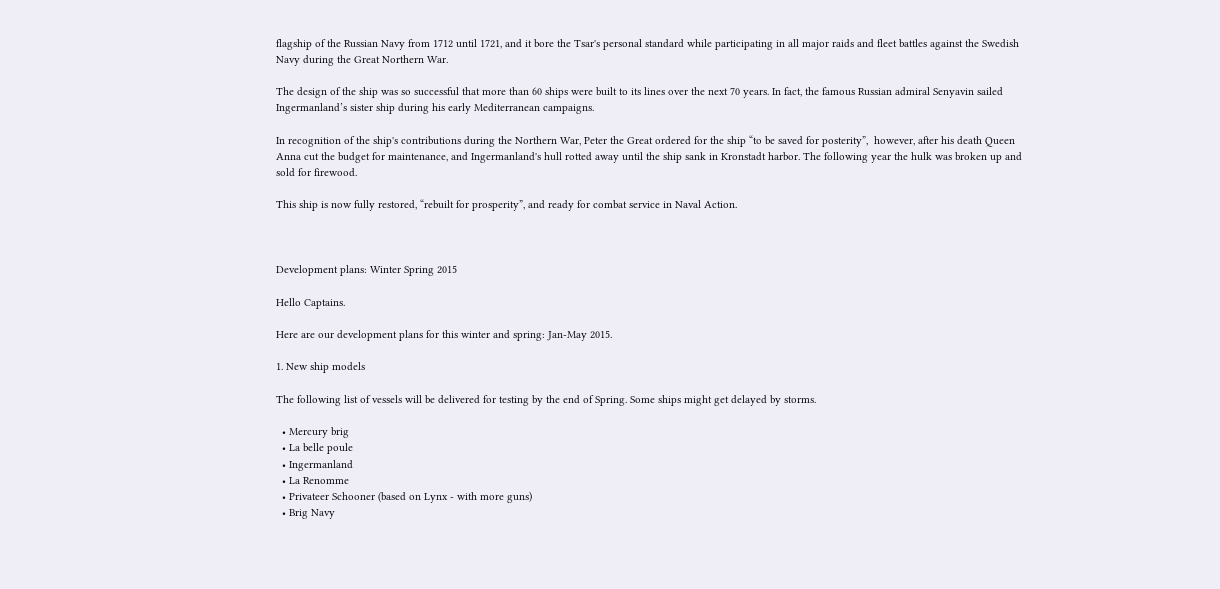flagship of the Russian Navy from 1712 until 1721, and it bore the Tsar's personal standard while participating in all major raids and fleet battles against the Swedish Navy during the Great Northern War.

The design of the ship was so successful that more than 60 ships were built to its lines over the next 70 years. In fact, the famous Russian admiral Senyavin sailed Ingermanland’s sister ship during his early Mediterranean campaigns.

In recognition of the ship's contributions during the Northern War, Peter the Great ordered for the ship “to be saved for posterity”,  however, after his death Queen Anna cut the budget for maintenance, and Ingermanland's hull rotted away until the ship sank in Kronstadt harbor. The following year the hulk was broken up and sold for firewood.

This ship is now fully restored, “rebuilt for prosperity”, and ready for combat service in Naval Action.



Development plans: Winter Spring 2015

Hello Captains.

Here are our development plans for this winter and spring: Jan-May 2015.

1. New ship models

The following list of vessels will be delivered for testing by the end of Spring. Some ships might get delayed by storms.

  • Mercury brig
  • La belle poule
  • Ingermanland
  • La Renomme
  • Privateer Schooner (based on Lynx - with more guns)
  • Brig Navy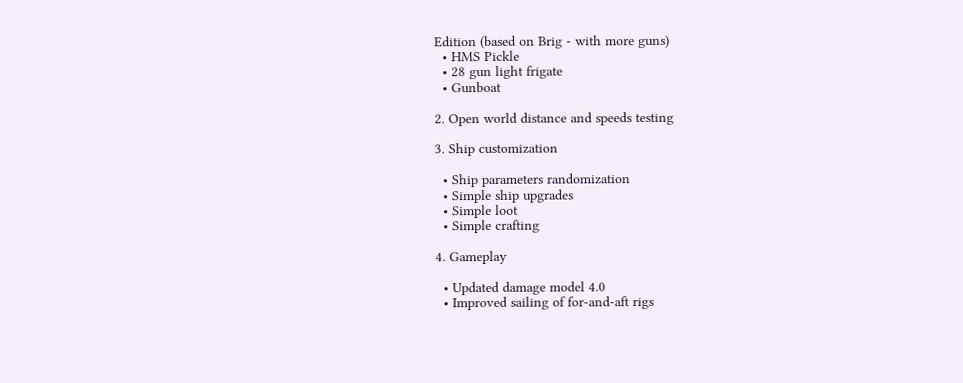Edition (based on Brig - with more guns)
  • HMS Pickle
  • 28 gun light frigate
  • Gunboat

2. Open world distance and speeds testing

3. Ship customization

  • Ship parameters randomization
  • Simple ship upgrades
  • Simple loot
  • Simple crafting

4. Gameplay

  • Updated damage model 4.0
  • Improved sailing of for-and-aft rigs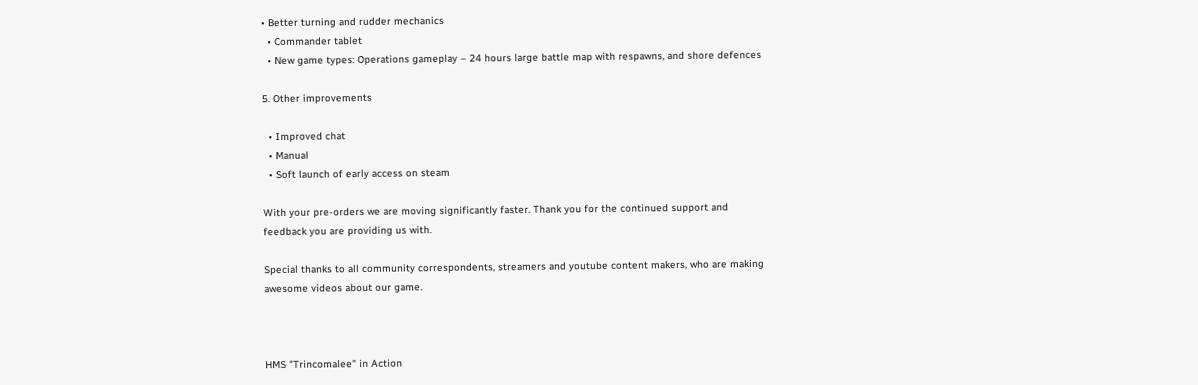• Better turning and rudder mechanics
  • Commander tablet
  • New game types: Operations gameplay – 24 hours large battle map with respawns, and shore defences

5. Other improvements

  • Improved chat
  • Manual
  • Soft launch of early access on steam

With your pre-orders we are moving significantly faster. Thank you for the continued support and feedback you are providing us with.

Special thanks to all community correspondents, streamers and youtube content makers, who are making awesome videos about our game.



HMS "Trincomalee" in Action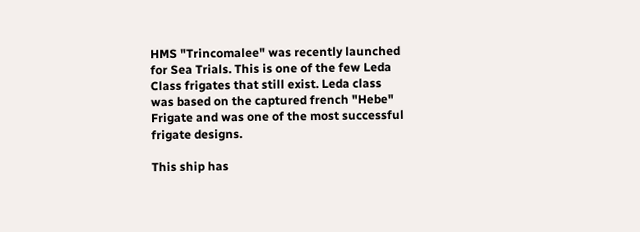HMS "Trincomalee" was recently launched for Sea Trials. This is one of the few Leda Class frigates that still exist. Leda class was based on the captured french "Hebe" Frigate and was one of the most successful frigate designs.

This ship has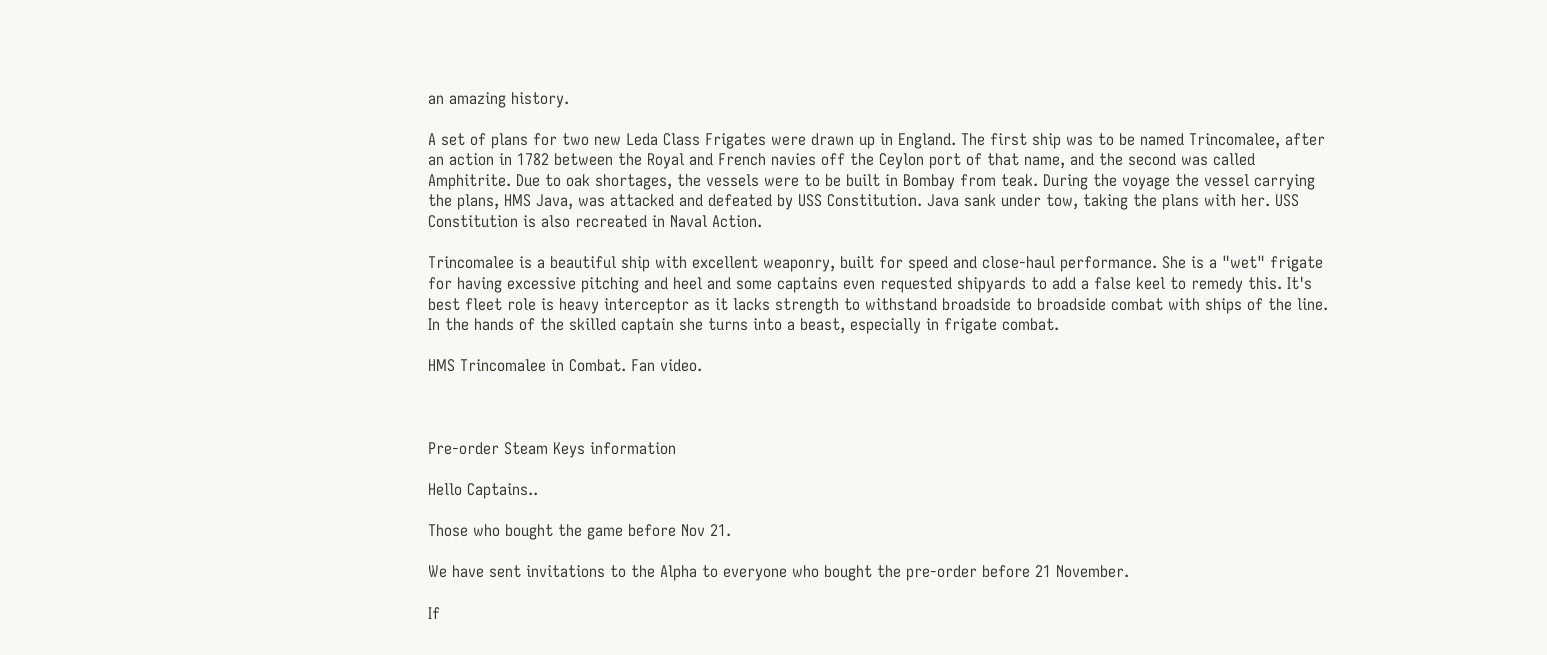an amazing history.

A set of plans for two new Leda Class Frigates were drawn up in England. The first ship was to be named Trincomalee, after an action in 1782 between the Royal and French navies off the Ceylon port of that name, and the second was called Amphitrite. Due to oak shortages, the vessels were to be built in Bombay from teak. During the voyage the vessel carrying the plans, HMS Java, was attacked and defeated by USS Constitution. Java sank under tow, taking the plans with her. USS Constitution is also recreated in Naval Action.

Trincomalee is a beautiful ship with excellent weaponry, built for speed and close-haul performance. She is a "wet" frigate for having excessive pitching and heel and some captains even requested shipyards to add a false keel to remedy this. It's best fleet role is heavy interceptor as it lacks strength to withstand broadside to broadside combat with ships of the line. In the hands of the skilled captain she turns into a beast, especially in frigate combat.

HMS Trincomalee in Combat. Fan video.



Pre-order Steam Keys information

Hello Captains..

Those who bought the game before Nov 21.

We have sent invitations to the Alpha to everyone who bought the pre-order before 21 November.

If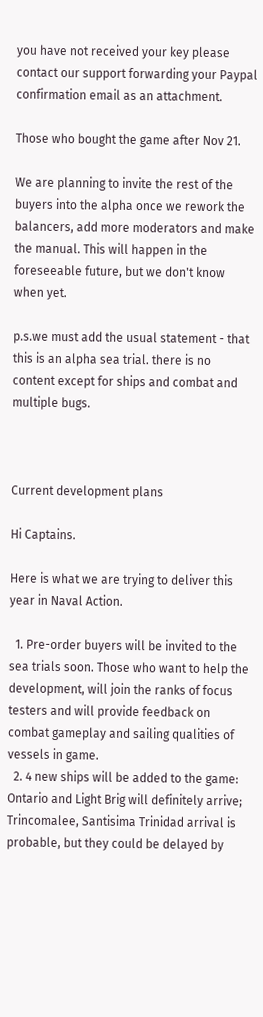you have not received your key please contact our support forwarding your Paypal confirmation email as an attachment.

Those who bought the game after Nov 21.

We are planning to invite the rest of the buyers into the alpha once we rework the balancers, add more moderators and make the manual. This will happen in the foreseeable future, but we don't know when yet.

p.s.we must add the usual statement - that this is an alpha sea trial. there is no content except for ships and combat and multiple bugs.



Current development plans

Hi Captains.

Here is what we are trying to deliver this year in Naval Action.

  1. Pre-order buyers will be invited to the sea trials soon. Those who want to help the development, will join the ranks of focus testers and will provide feedback on combat gameplay and sailing qualities of vessels in game.
  2. 4 new ships will be added to the game: Ontario and Light Brig will definitely arrive; Trincomalee, Santisima Trinidad arrival is probable, but they could be delayed by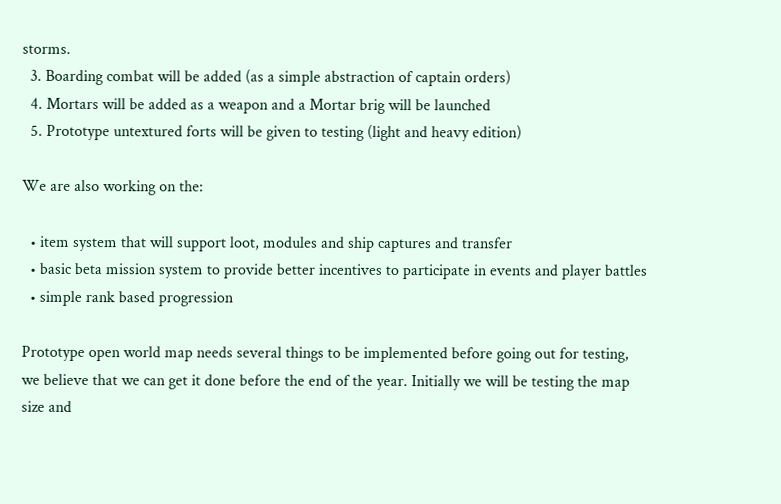storms.
  3. Boarding combat will be added (as a simple abstraction of captain orders)
  4. Mortars will be added as a weapon and a Mortar brig will be launched
  5. Prototype untextured forts will be given to testing (light and heavy edition)

We are also working on the:

  • item system that will support loot, modules and ship captures and transfer
  • basic beta mission system to provide better incentives to participate in events and player battles
  • simple rank based progression

Prototype open world map needs several things to be implemented before going out for testing, we believe that we can get it done before the end of the year. Initially we will be testing the map size and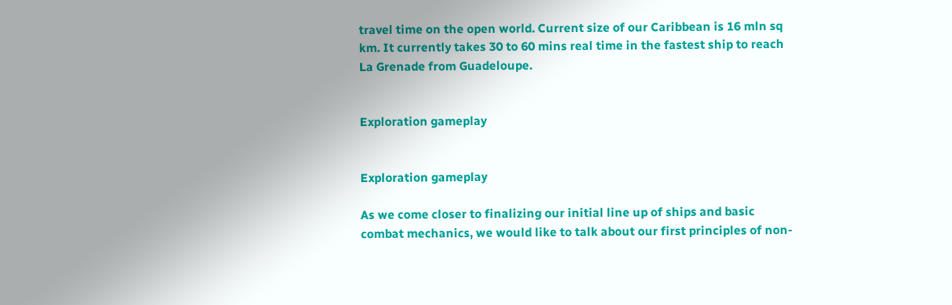travel time on the open world. Current size of our Caribbean is 16 mln sq km. It currently takes 30 to 60 mins real time in the fastest ship to reach La Grenade from Guadeloupe.


Exploration gameplay


Exploration gameplay

As we come closer to finalizing our initial line up of ships and basic combat mechanics, we would like to talk about our first principles of non-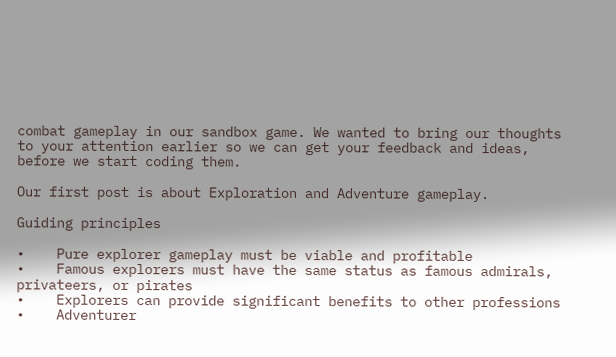combat gameplay in our sandbox game. We wanted to bring our thoughts to your attention earlier so we can get your feedback and ideas, before we start coding them.

Our first post is about Exploration and Adventure gameplay.

Guiding principles

•    Pure explorer gameplay must be viable and profitable
•    Famous explorers must have the same status as famous admirals, privateers, or pirates
•    Explorers can provide significant benefits to other professions
•    Adventurer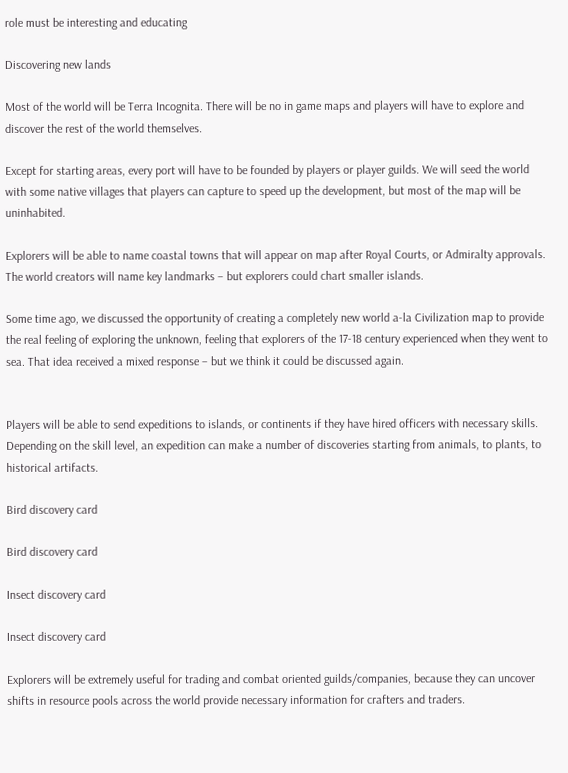role must be interesting and educating

Discovering new lands

Most of the world will be Terra Incognita. There will be no in game maps and players will have to explore and discover the rest of the world themselves.

Except for starting areas, every port will have to be founded by players or player guilds. We will seed the world with some native villages that players can capture to speed up the development, but most of the map will be uninhabited.

Explorers will be able to name coastal towns that will appear on map after Royal Courts, or Admiralty approvals. The world creators will name key landmarks – but explorers could chart smaller islands.

Some time ago, we discussed the opportunity of creating a completely new world a-la Civilization map to provide the real feeling of exploring the unknown, feeling that explorers of the 17-18 century experienced when they went to sea. That idea received a mixed response – but we think it could be discussed again.


Players will be able to send expeditions to islands, or continents if they have hired officers with necessary skills. Depending on the skill level, an expedition can make a number of discoveries starting from animals, to plants, to historical artifacts.

Bird discovery card

Bird discovery card

Insect discovery card

Insect discovery card

Explorers will be extremely useful for trading and combat oriented guilds/companies, because they can uncover shifts in resource pools across the world provide necessary information for crafters and traders.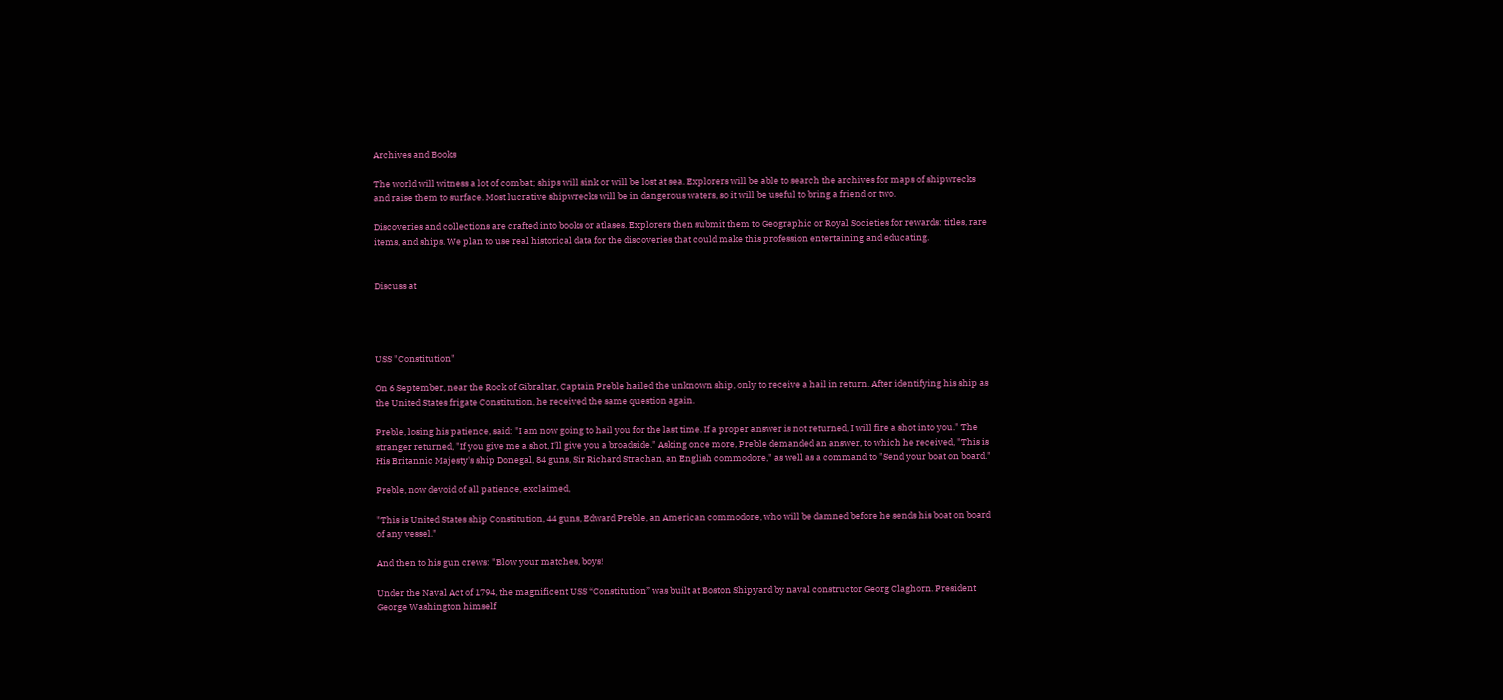Archives and Books

The world will witness a lot of combat; ships will sink or will be lost at sea. Explorers will be able to search the archives for maps of shipwrecks and raise them to surface. Most lucrative shipwrecks will be in dangerous waters, so it will be useful to bring a friend or two.

Discoveries and collections are crafted into books or atlases. Explorers then submit them to Geographic or Royal Societies for rewards: titles, rare items, and ships. We plan to use real historical data for the discoveries that could make this profession entertaining and educating.


Discuss at




USS "Constitution"

On 6 September, near the Rock of Gibraltar, Captain Preble hailed the unknown ship, only to receive a hail in return. After identifying his ship as the United States frigate Constitution, he received the same question again.

Preble, losing his patience, said: "I am now going to hail you for the last time. If a proper answer is not returned, I will fire a shot into you." The stranger returned, "If you give me a shot, I'll give you a broadside." Asking once more, Preble demanded an answer, to which he received, "This is His Britannic Majesty's ship Donegal, 84 guns, Sir Richard Strachan, an English commodore," as well as a command to "Send your boat on board."

Preble, now devoid of all patience, exclaimed,

"This is United States ship Constitution, 44 guns, Edward Preble, an American commodore, who will be damned before he sends his boat on board of any vessel."

And then to his gun crews: "Blow your matches, boys!

Under the Naval Act of 1794, the magnificent USS “Constitution” was built at Boston Shipyard by naval constructor Georg Claghorn. President George Washington himself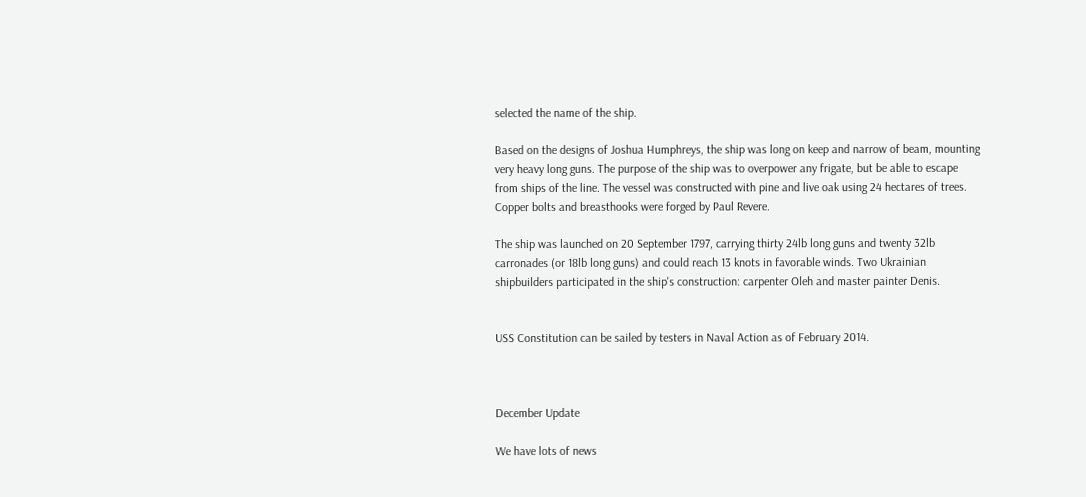selected the name of the ship.

Based on the designs of Joshua Humphreys, the ship was long on keep and narrow of beam, mounting very heavy long guns. The purpose of the ship was to overpower any frigate, but be able to escape from ships of the line. The vessel was constructed with pine and live oak using 24 hectares of trees. Copper bolts and breasthooks were forged by Paul Revere.

The ship was launched on 20 September 1797, carrying thirty 24lb long guns and twenty 32lb carronades (or 18lb long guns) and could reach 13 knots in favorable winds. Two Ukrainian shipbuilders participated in the ship's construction: carpenter Oleh and master painter Denis.


USS Constitution can be sailed by testers in Naval Action as of February 2014.



December Update

We have lots of news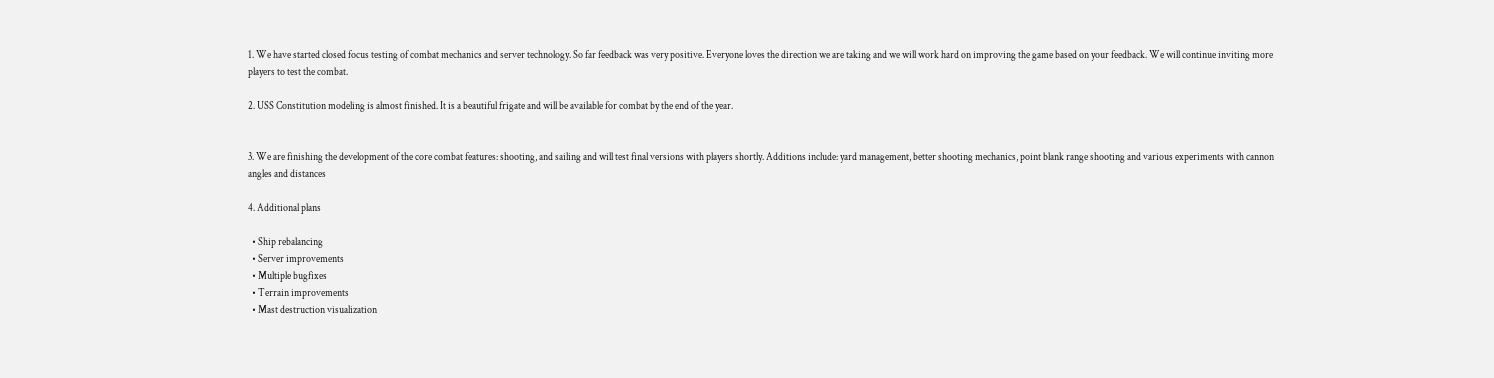1. We have started closed focus testing of combat mechanics and server technology. So far feedback was very positive. Everyone loves the direction we are taking and we will work hard on improving the game based on your feedback. We will continue inviting more players to test the combat.

2. USS Constitution modeling is almost finished. It is a beautiful frigate and will be available for combat by the end of the year.


3. We are finishing the development of the core combat features: shooting, and sailing and will test final versions with players shortly. Additions include: yard management, better shooting mechanics, point blank range shooting and various experiments with cannon angles and distances

4. Additional plans

  • Ship rebalancing
  • Server improvements
  • Multiple bugfixes
  • Terrain improvements
  • Mast destruction visualization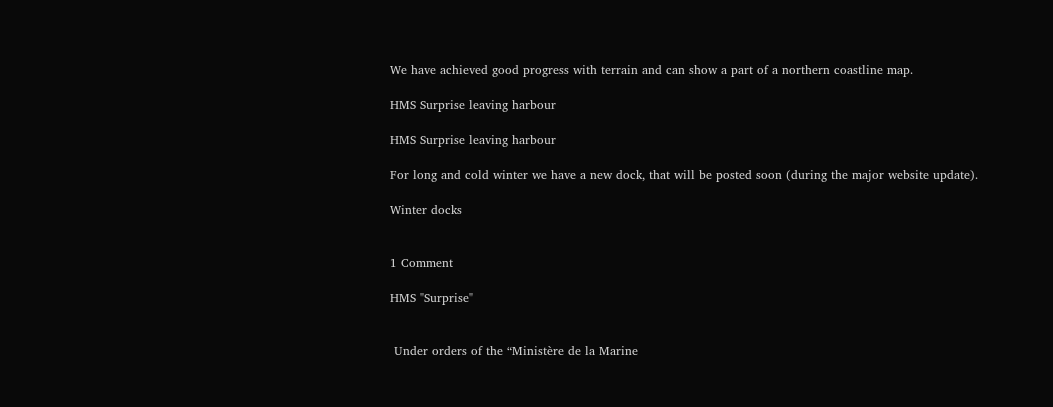We have achieved good progress with terrain and can show a part of a northern coastline map.

HMS Surprise leaving harbour

HMS Surprise leaving harbour

For long and cold winter we have a new dock, that will be posted soon (during the major website update).

Winter docks


1 Comment

HMS "Surprise"


 Under orders of the “Ministère de la Marine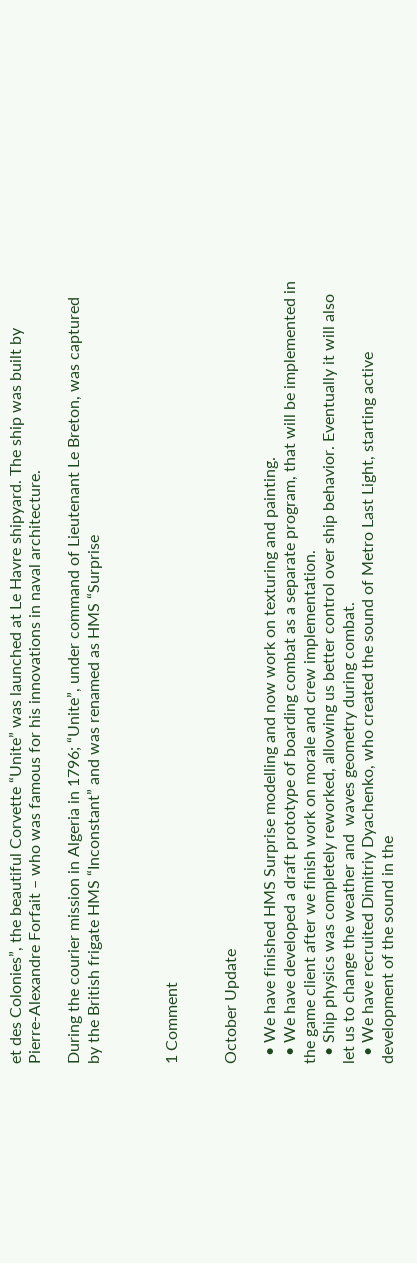et des Colonies”, the beautiful Corvette “Unite” was launched at Le Havre shipyard. The ship was built by Pierre-Alexandre Forfait – who was famous for his innovations in naval architecture.

During the courier mission in Algeria in 1796; “Unite”, under command of Lieutenant Le Breton, was captured by the British frigate HMS “Inconstant” and was renamed as HMS “Surprise



1 Comment


October Update

  • We have finished HMS Surprise modelling and now work on texturing and painting.
  • We have developed a draft prototype of boarding combat as a separate program, that will be implemented in the game client after we finish work on morale and crew implementation.
  • Ship physics was completely reworked, allowing us better control over ship behavior. Eventually it will also let us to change the weather and  waves geometry during combat.
  • We have recruited Dimitriy Dyachenko, who created the sound of Metro Last Light, starting active development of the sound in the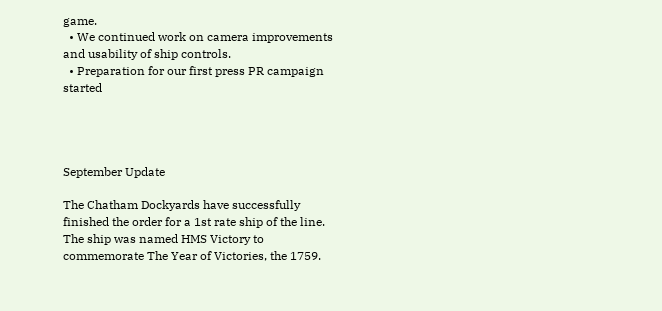game.
  • We continued work on camera improvements and usability of ship controls.
  • Preparation for our first press PR campaign started




September Update

The Chatham Dockyards have successfully finished the order for a 1st rate ship of the line. The ship was named HMS Victory to commemorate The Year of Victories, the 1759.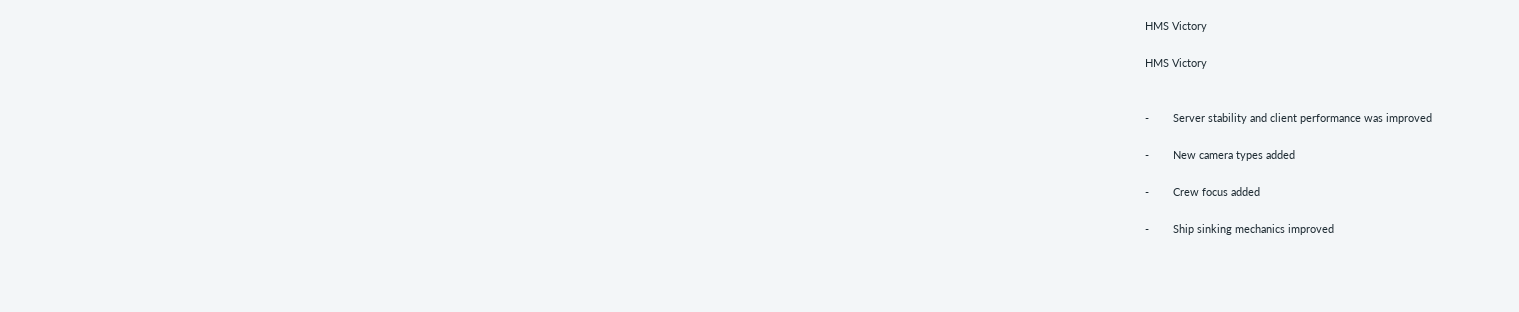HMS Victory

HMS Victory


-        Server stability and client performance was improved

-        New camera types added

-        Crew focus added

-        Ship sinking mechanics improved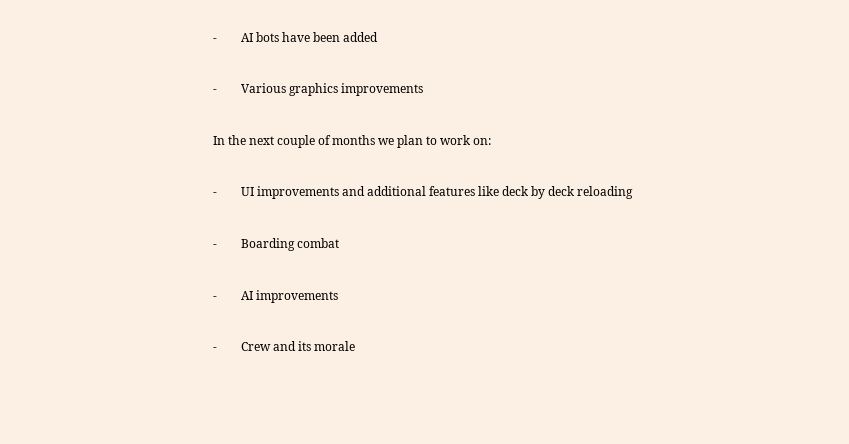-        AI bots have been added

-        Various graphics improvements

In the next couple of months we plan to work on:

-        UI improvements and additional features like deck by deck reloading

-        Boarding combat

-        AI improvements

-        Crew and its morale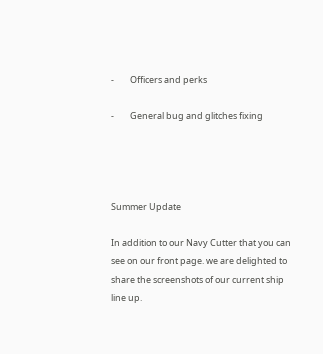-        Officers and perks

-        General bug and glitches fixing




Summer Update

In addition to our Navy Cutter that you can see on our front page. we are delighted to share the screenshots of our current ship line up.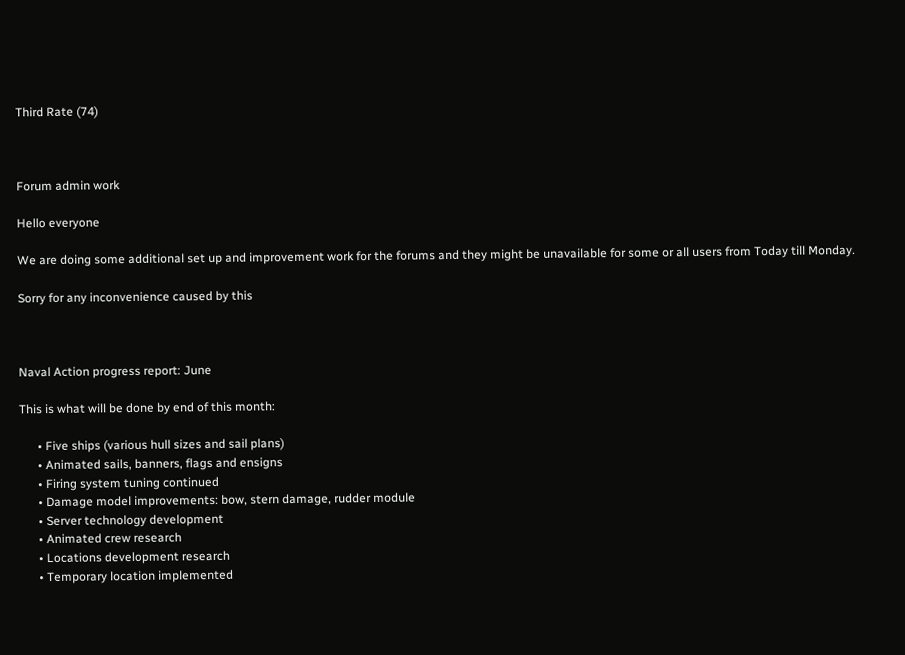Third Rate (74)



Forum admin work

Hello everyone

We are doing some additional set up and improvement work for the forums and they might be unavailable for some or all users from Today till Monday.

Sorry for any inconvenience caused by this



Naval Action progress report: June

This is what will be done by end of this month:

      • Five ships (various hull sizes and sail plans)
      • Animated sails, banners, flags and ensigns
      • Firing system tuning continued
      • Damage model improvements: bow, stern damage, rudder module
      • Server technology development
      • Animated crew research
      • Locations development research
      • Temporary location implemented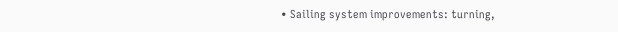• Sailing system improvements: turning,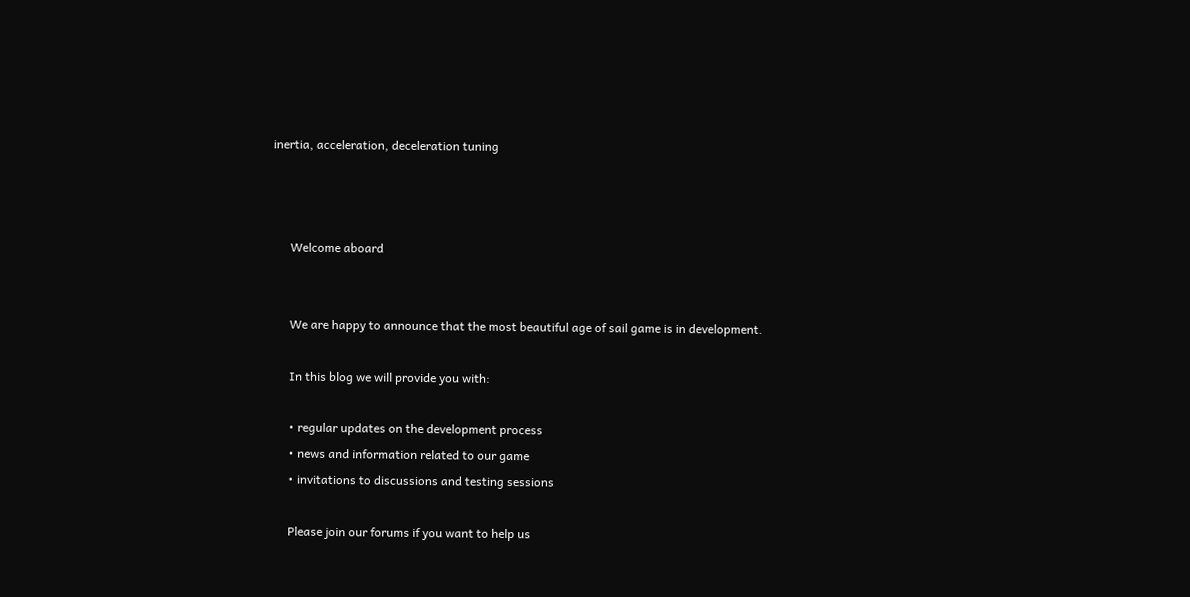inertia, acceleration, deceleration tuning



      Welcome aboard


      We are happy to announce that the most beautiful age of sail game is in development.

      In this blog we will provide you with:

      • regular updates on the development process
      • news and information related to our game
      • invitations to discussions and testing sessions

      Please join our forums if you want to help us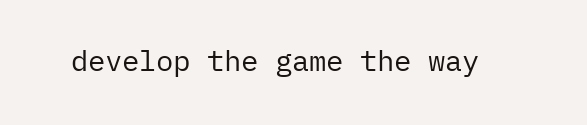develop the game the way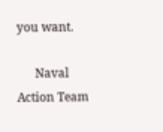you want.

      Naval Action Team